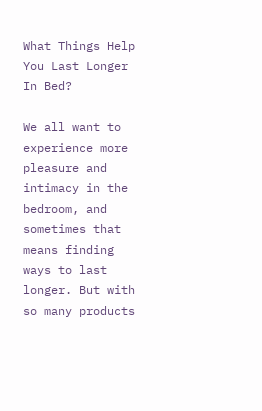What Things Help You Last Longer In Bed?

We all want to experience more pleasure and intimacy in the bedroom, and sometimes that means finding ways to last longer. But with so many products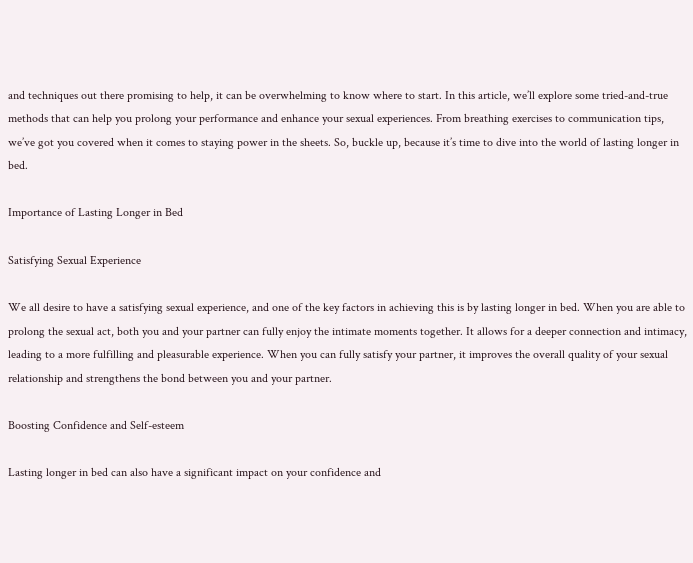and techniques out there promising to help, it can be overwhelming to know where to start. In this article, we’ll explore some tried-and-true methods that can help you prolong your performance and enhance your sexual experiences. From breathing exercises to communication tips, we’ve got you covered when it comes to staying power in the sheets. So, buckle up, because it’s time to dive into the world of lasting longer in bed.

Importance of Lasting Longer in Bed

Satisfying Sexual Experience

We all desire to have a satisfying sexual experience, and one of the key factors in achieving this is by lasting longer in bed. When you are able to prolong the sexual act, both you and your partner can fully enjoy the intimate moments together. It allows for a deeper connection and intimacy, leading to a more fulfilling and pleasurable experience. When you can fully satisfy your partner, it improves the overall quality of your sexual relationship and strengthens the bond between you and your partner.

Boosting Confidence and Self-esteem

Lasting longer in bed can also have a significant impact on your confidence and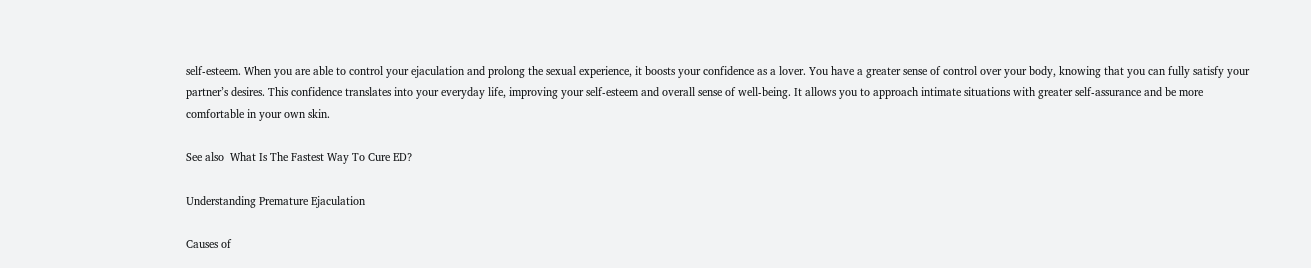self-esteem. When you are able to control your ejaculation and prolong the sexual experience, it boosts your confidence as a lover. You have a greater sense of control over your body, knowing that you can fully satisfy your partner’s desires. This confidence translates into your everyday life, improving your self-esteem and overall sense of well-being. It allows you to approach intimate situations with greater self-assurance and be more comfortable in your own skin.

See also  What Is The Fastest Way To Cure ED?

Understanding Premature Ejaculation

Causes of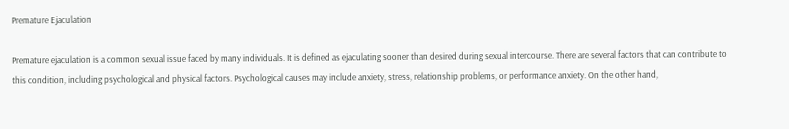Premature Ejaculation

Premature ejaculation is a common sexual issue faced by many individuals. It is defined as ejaculating sooner than desired during sexual intercourse. There are several factors that can contribute to this condition, including psychological and physical factors. Psychological causes may include anxiety, stress, relationship problems, or performance anxiety. On the other hand,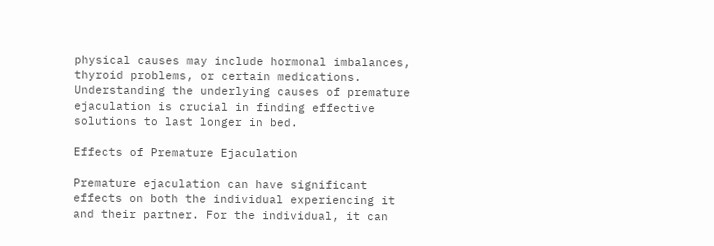physical causes may include hormonal imbalances, thyroid problems, or certain medications. Understanding the underlying causes of premature ejaculation is crucial in finding effective solutions to last longer in bed.

Effects of Premature Ejaculation

Premature ejaculation can have significant effects on both the individual experiencing it and their partner. For the individual, it can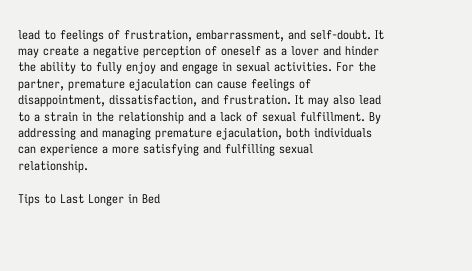lead to feelings of frustration, embarrassment, and self-doubt. It may create a negative perception of oneself as a lover and hinder the ability to fully enjoy and engage in sexual activities. For the partner, premature ejaculation can cause feelings of disappointment, dissatisfaction, and frustration. It may also lead to a strain in the relationship and a lack of sexual fulfillment. By addressing and managing premature ejaculation, both individuals can experience a more satisfying and fulfilling sexual relationship.

Tips to Last Longer in Bed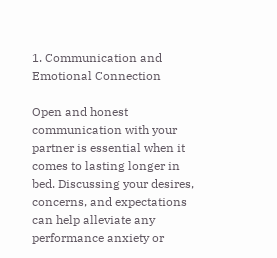1. Communication and Emotional Connection

Open and honest communication with your partner is essential when it comes to lasting longer in bed. Discussing your desires, concerns, and expectations can help alleviate any performance anxiety or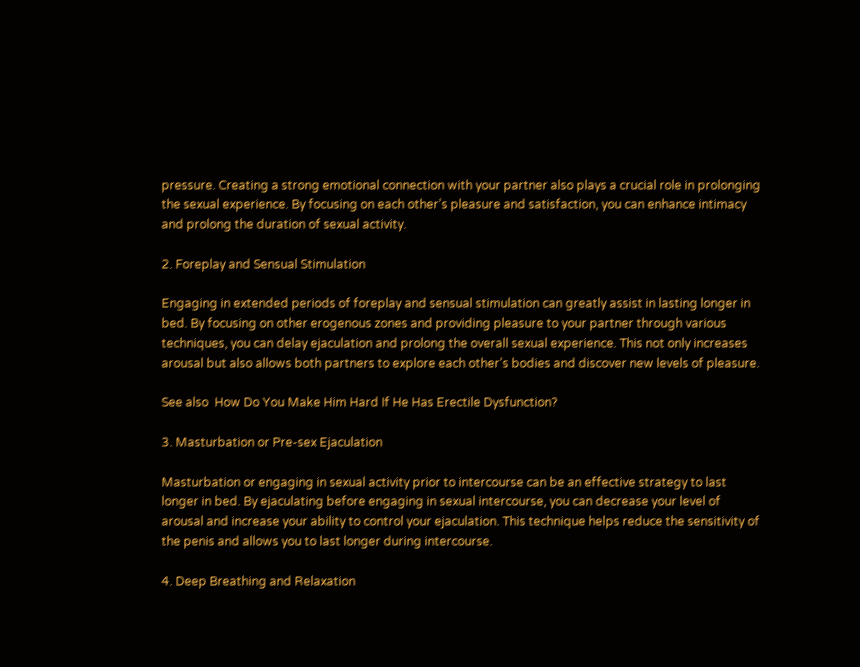pressure. Creating a strong emotional connection with your partner also plays a crucial role in prolonging the sexual experience. By focusing on each other’s pleasure and satisfaction, you can enhance intimacy and prolong the duration of sexual activity.

2. Foreplay and Sensual Stimulation

Engaging in extended periods of foreplay and sensual stimulation can greatly assist in lasting longer in bed. By focusing on other erogenous zones and providing pleasure to your partner through various techniques, you can delay ejaculation and prolong the overall sexual experience. This not only increases arousal but also allows both partners to explore each other’s bodies and discover new levels of pleasure.

See also  How Do You Make Him Hard If He Has Erectile Dysfunction?

3. Masturbation or Pre-sex Ejaculation

Masturbation or engaging in sexual activity prior to intercourse can be an effective strategy to last longer in bed. By ejaculating before engaging in sexual intercourse, you can decrease your level of arousal and increase your ability to control your ejaculation. This technique helps reduce the sensitivity of the penis and allows you to last longer during intercourse.

4. Deep Breathing and Relaxation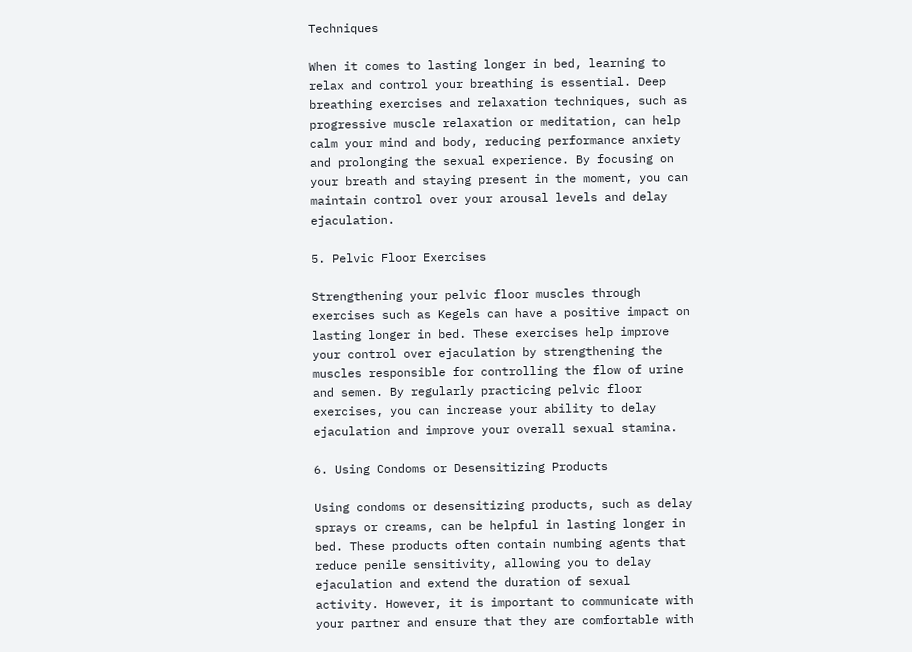Techniques

When it comes to lasting longer in bed, learning to relax and control your breathing is essential. Deep breathing exercises and relaxation techniques, such as progressive muscle relaxation or meditation, can help calm your mind and body, reducing performance anxiety and prolonging the sexual experience. By focusing on your breath and staying present in the moment, you can maintain control over your arousal levels and delay ejaculation.

5. Pelvic Floor Exercises

Strengthening your pelvic floor muscles through exercises such as Kegels can have a positive impact on lasting longer in bed. These exercises help improve your control over ejaculation by strengthening the muscles responsible for controlling the flow of urine and semen. By regularly practicing pelvic floor exercises, you can increase your ability to delay ejaculation and improve your overall sexual stamina.

6. Using Condoms or Desensitizing Products

Using condoms or desensitizing products, such as delay sprays or creams, can be helpful in lasting longer in bed. These products often contain numbing agents that reduce penile sensitivity, allowing you to delay ejaculation and extend the duration of sexual activity. However, it is important to communicate with your partner and ensure that they are comfortable with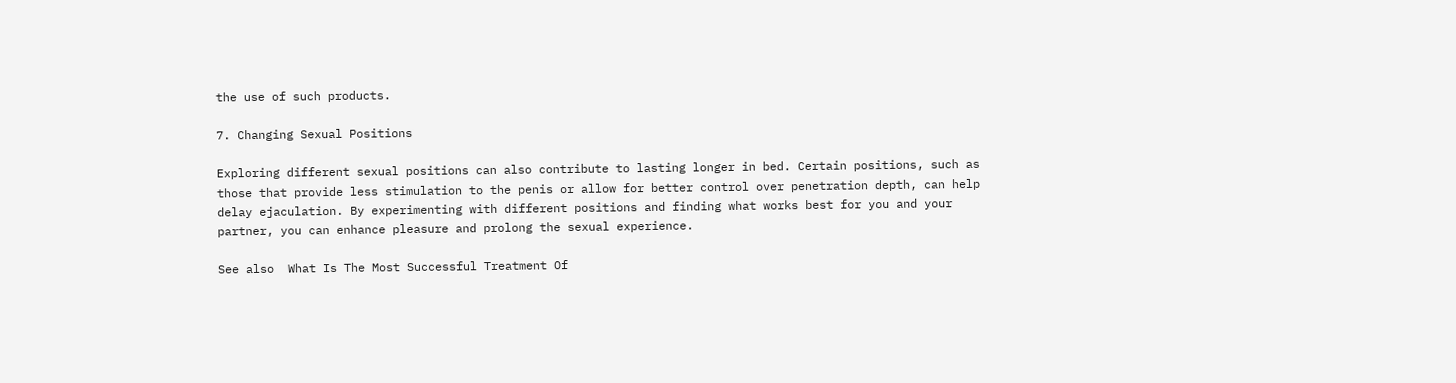the use of such products.

7. Changing Sexual Positions

Exploring different sexual positions can also contribute to lasting longer in bed. Certain positions, such as those that provide less stimulation to the penis or allow for better control over penetration depth, can help delay ejaculation. By experimenting with different positions and finding what works best for you and your partner, you can enhance pleasure and prolong the sexual experience.

See also  What Is The Most Successful Treatment Of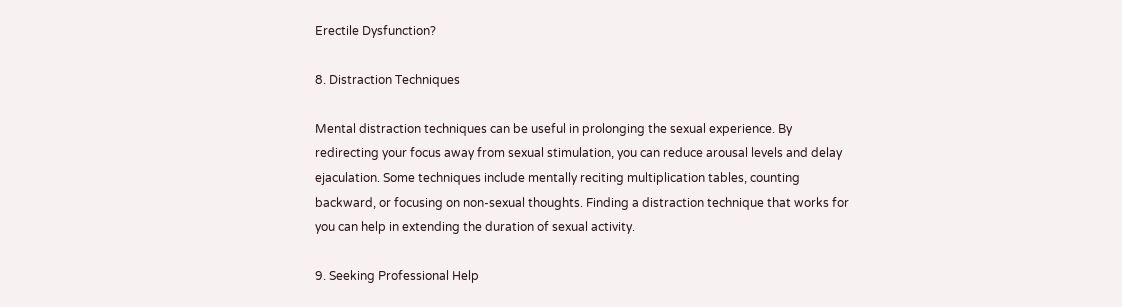Erectile Dysfunction?

8. Distraction Techniques

Mental distraction techniques can be useful in prolonging the sexual experience. By redirecting your focus away from sexual stimulation, you can reduce arousal levels and delay ejaculation. Some techniques include mentally reciting multiplication tables, counting backward, or focusing on non-sexual thoughts. Finding a distraction technique that works for you can help in extending the duration of sexual activity.

9. Seeking Professional Help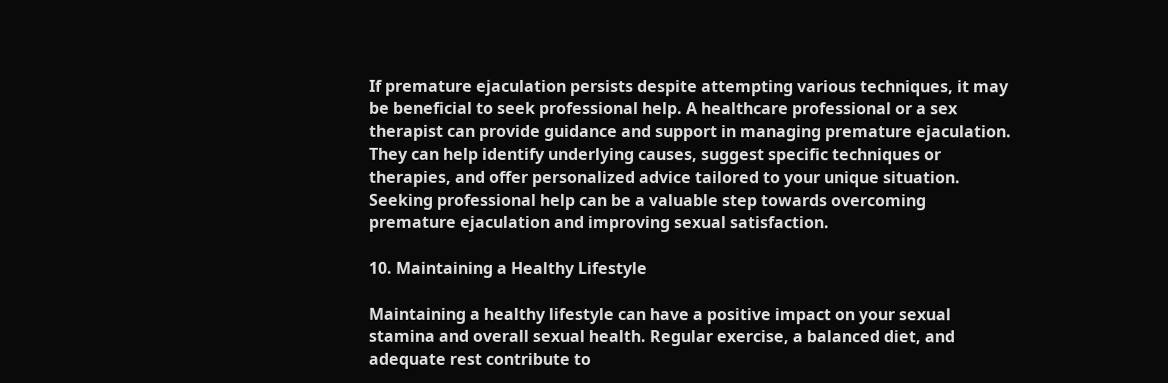If premature ejaculation persists despite attempting various techniques, it may be beneficial to seek professional help. A healthcare professional or a sex therapist can provide guidance and support in managing premature ejaculation. They can help identify underlying causes, suggest specific techniques or therapies, and offer personalized advice tailored to your unique situation. Seeking professional help can be a valuable step towards overcoming premature ejaculation and improving sexual satisfaction.

10. Maintaining a Healthy Lifestyle

Maintaining a healthy lifestyle can have a positive impact on your sexual stamina and overall sexual health. Regular exercise, a balanced diet, and adequate rest contribute to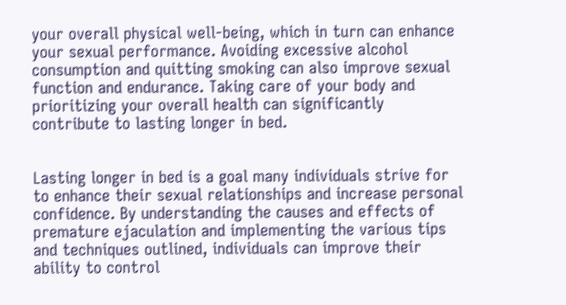your overall physical well-being, which in turn can enhance your sexual performance. Avoiding excessive alcohol consumption and quitting smoking can also improve sexual function and endurance. Taking care of your body and prioritizing your overall health can significantly contribute to lasting longer in bed.


Lasting longer in bed is a goal many individuals strive for to enhance their sexual relationships and increase personal confidence. By understanding the causes and effects of premature ejaculation and implementing the various tips and techniques outlined, individuals can improve their ability to control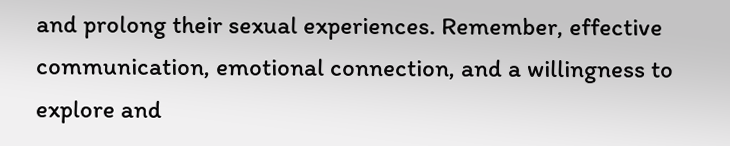and prolong their sexual experiences. Remember, effective communication, emotional connection, and a willingness to explore and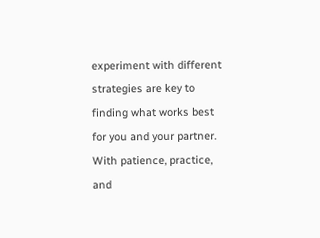experiment with different strategies are key to finding what works best for you and your partner. With patience, practice, and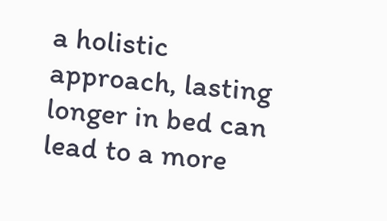a holistic approach, lasting longer in bed can lead to a more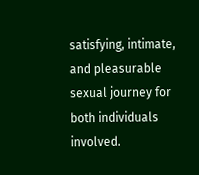satisfying, intimate, and pleasurable sexual journey for both individuals involved.